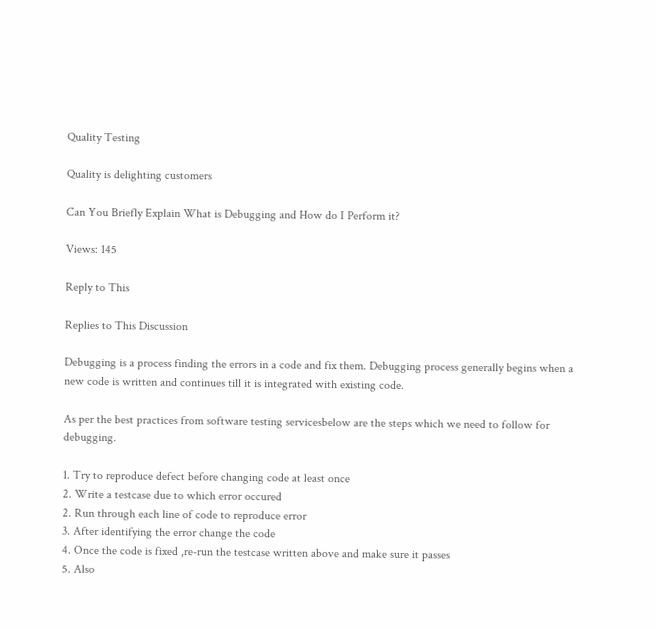Quality Testing

Quality is delighting customers

Can You Briefly Explain What is Debugging and How do I Perform it?

Views: 145

Reply to This

Replies to This Discussion

Debugging is a process finding the errors in a code and fix them. Debugging process generally begins when a new code is written and continues till it is integrated with existing code.

As per the best practices from software testing servicesbelow are the steps which we need to follow for debugging.

1. Try to reproduce defect before changing code at least once
2. Write a testcase due to which error occured
2. Run through each line of code to reproduce error
3. After identifying the error change the code
4. Once the code is fixed ,re-run the testcase written above and make sure it passes
5. Also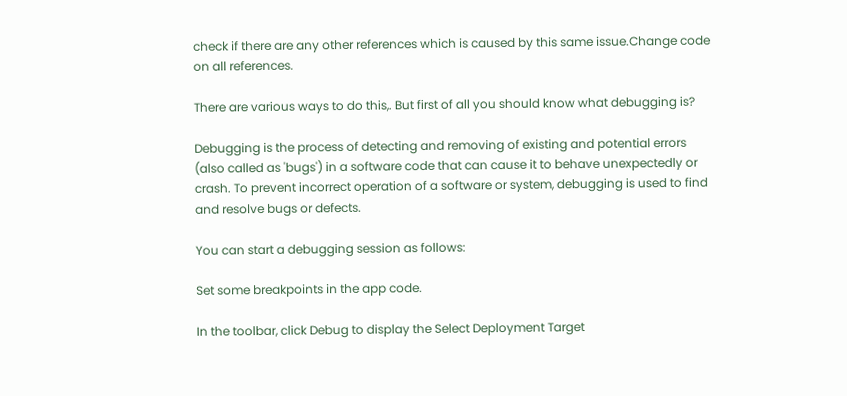check if there are any other references which is caused by this same issue.Change code on all references.

There are various ways to do this,. But first of all you should know what debugging is?

Debugging is the process of detecting and removing of existing and potential errors (also called as 'bugs') in a software code that can cause it to behave unexpectedly or crash. To prevent incorrect operation of a software or system, debugging is used to find and resolve bugs or defects.

You can start a debugging session as follows:

Set some breakpoints in the app code.

In the toolbar, click Debug to display the Select Deployment Target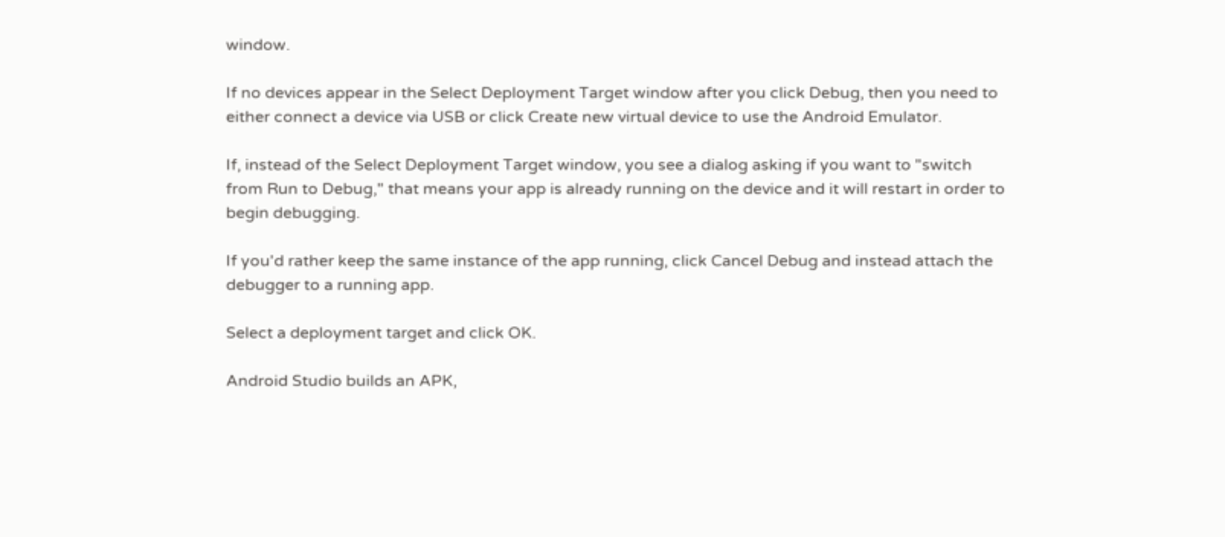window.

If no devices appear in the Select Deployment Target window after you click Debug, then you need to either connect a device via USB or click Create new virtual device to use the Android Emulator.

If, instead of the Select Deployment Target window, you see a dialog asking if you want to "switch from Run to Debug," that means your app is already running on the device and it will restart in order to begin debugging.

If you'd rather keep the same instance of the app running, click Cancel Debug and instead attach the debugger to a running app.

Select a deployment target and click OK.

Android Studio builds an APK,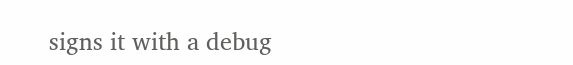signs it with a debug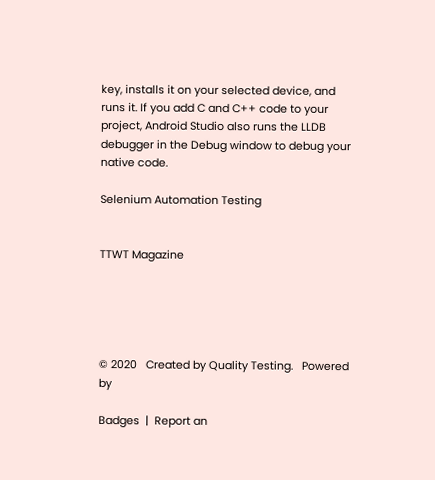key, installs it on your selected device, and runs it. If you add C and C++ code to your project, Android Studio also runs the LLDB debugger in the Debug window to debug your native code.

Selenium Automation Testing


TTWT Magazine





© 2020   Created by Quality Testing.   Powered by

Badges  |  Report an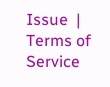Issue  |  Terms of Service